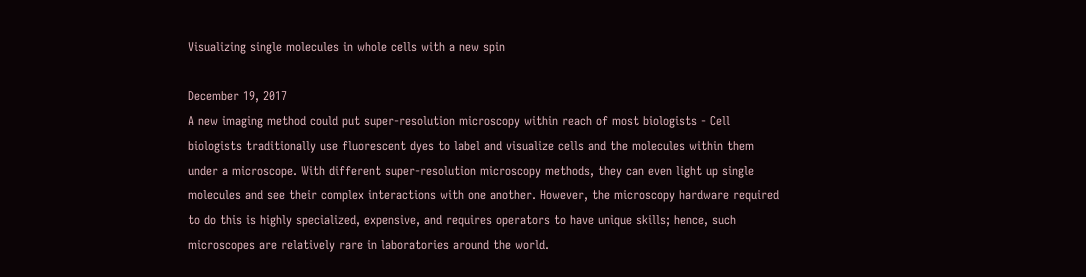Visualizing single molecules in whole cells with a new spin

December 19, 2017
A new imaging method could put super-resolution microscopy within reach of most biologists - Cell biologists traditionally use fluorescent dyes to label and visualize cells and the molecules within them under a microscope. With different super-resolution microscopy methods, they can even light up single molecules and see their complex interactions with one another. However, the microscopy hardware required to do this is highly specialized, expensive, and requires operators to have unique skills; hence, such microscopes are relatively rare in laboratories around the world.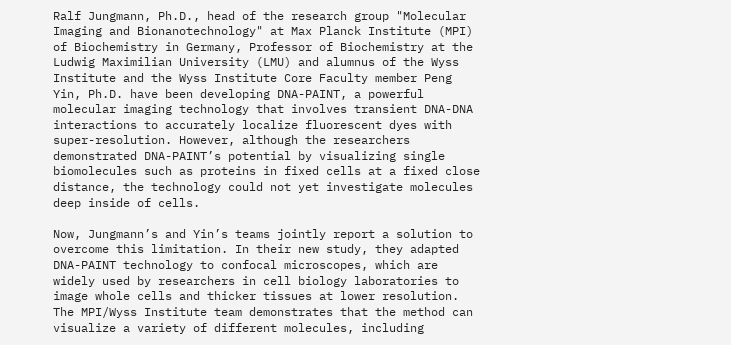Ralf Jungmann, Ph.D., head of the research group "Molecular Imaging and Bionanotechnology" at Max Planck Institute (MPI) of Biochemistry in Germany, Professor of Biochemistry at the Ludwig Maximilian University (LMU) and alumnus of the Wyss Institute and the Wyss Institute Core Faculty member Peng Yin, Ph.D. have been developing DNA-PAINT, a powerful molecular imaging technology that involves transient DNA-DNA interactions to accurately localize fluorescent dyes with super-resolution. However, although the researchers demonstrated DNA-PAINT’s potential by visualizing single biomolecules such as proteins in fixed cells at a fixed close distance, the technology could not yet investigate molecules deep inside of cells.

Now, Jungmann’s and Yin’s teams jointly report a solution to overcome this limitation. In their new study, they adapted DNA-PAINT technology to confocal microscopes, which are widely used by researchers in cell biology laboratories to image whole cells and thicker tissues at lower resolution. The MPI/Wyss Institute team demonstrates that the method can visualize a variety of different molecules, including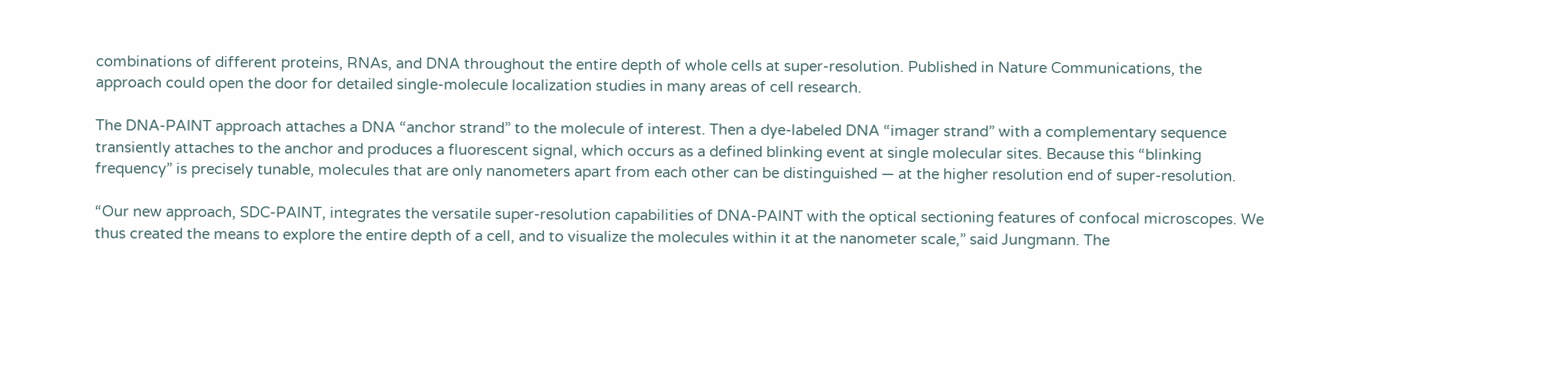combinations of different proteins, RNAs, and DNA throughout the entire depth of whole cells at super-resolution. Published in Nature Communications, the approach could open the door for detailed single-molecule localization studies in many areas of cell research.

The DNA-PAINT approach attaches a DNA “anchor strand” to the molecule of interest. Then a dye-labeled DNA “imager strand” with a complementary sequence transiently attaches to the anchor and produces a fluorescent signal, which occurs as a defined blinking event at single molecular sites. Because this “blinking frequency” is precisely tunable, molecules that are only nanometers apart from each other can be distinguished — at the higher resolution end of super-resolution.

“Our new approach, SDC-PAINT, integrates the versatile super-resolution capabilities of DNA-PAINT with the optical sectioning features of confocal microscopes. We thus created the means to explore the entire depth of a cell, and to visualize the molecules within it at the nanometer scale,” said Jungmann. The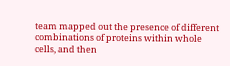team mapped out the presence of different combinations of proteins within whole cells, and then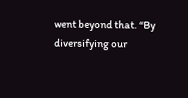went beyond that. “By diversifying our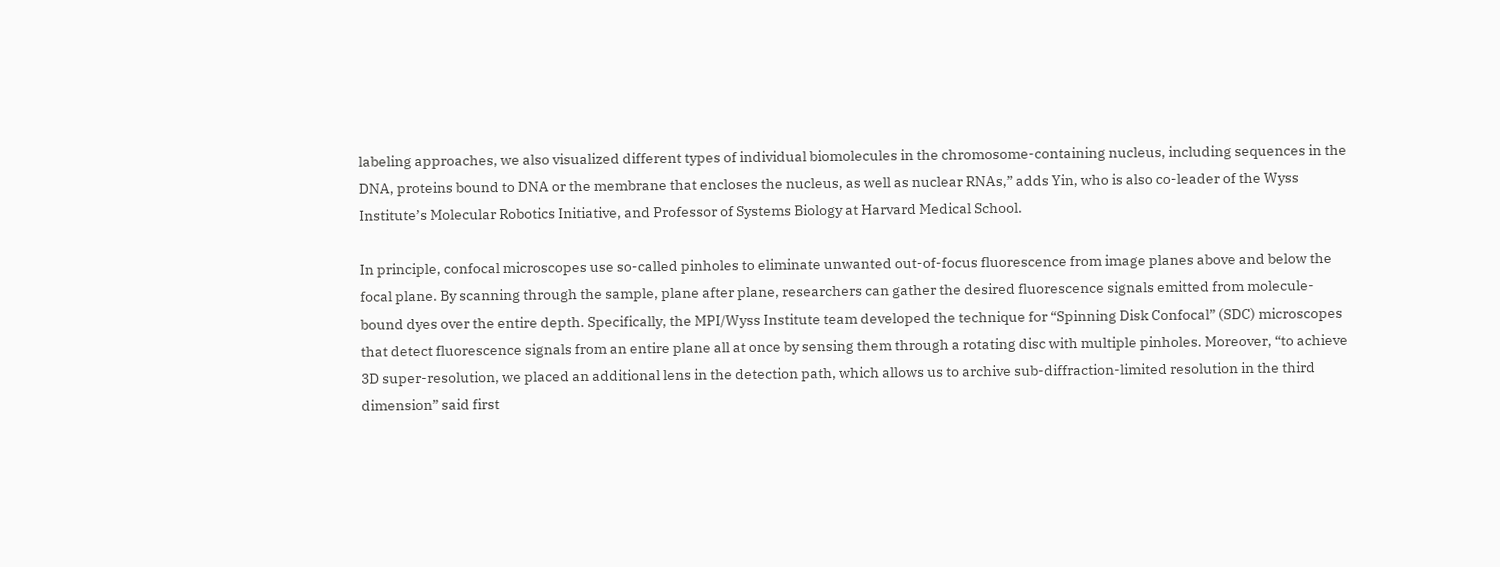labeling approaches, we also visualized different types of individual biomolecules in the chromosome-containing nucleus, including sequences in the DNA, proteins bound to DNA or the membrane that encloses the nucleus, as well as nuclear RNAs,” adds Yin, who is also co-leader of the Wyss Institute’s Molecular Robotics Initiative, and Professor of Systems Biology at Harvard Medical School.

In principle, confocal microscopes use so-called pinholes to eliminate unwanted out-of-focus fluorescence from image planes above and below the focal plane. By scanning through the sample, plane after plane, researchers can gather the desired fluorescence signals emitted from molecule-bound dyes over the entire depth. Specifically, the MPI/Wyss Institute team developed the technique for “Spinning Disk Confocal” (SDC) microscopes that detect fluorescence signals from an entire plane all at once by sensing them through a rotating disc with multiple pinholes. Moreover, “to achieve 3D super-resolution, we placed an additional lens in the detection path, which allows us to archive sub-diffraction-limited resolution in the third dimension” said first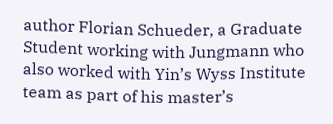author Florian Schueder, a Graduate Student working with Jungmann who also worked with Yin’s Wyss Institute team as part of his master’s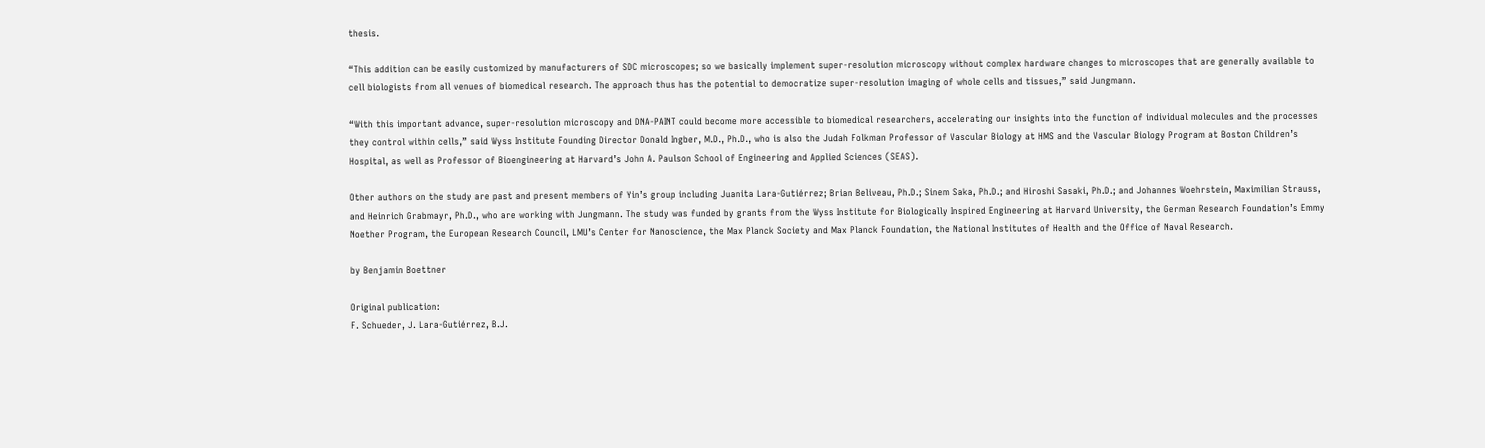thesis.

“This addition can be easily customized by manufacturers of SDC microscopes; so we basically implement super-resolution microscopy without complex hardware changes to microscopes that are generally available to cell biologists from all venues of biomedical research. The approach thus has the potential to democratize super-resolution imaging of whole cells and tissues,” said Jungmann.

“With this important advance, super-resolution microscopy and DNA-PAINT could become more accessible to biomedical researchers, accelerating our insights into the function of individual molecules and the processes they control within cells,” said Wyss Institute Founding Director Donald Ingber, M.D., Ph.D., who is also the Judah Folkman Professor of Vascular Biology at HMS and the Vascular Biology Program at Boston Children’s Hospital, as well as Professor of Bioengineering at Harvard’s John A. Paulson School of Engineering and Applied Sciences (SEAS).

Other authors on the study are past and present members of Yin’s group including Juanita Lara-Gutiérrez; Brian Beliveau, Ph.D.; Sinem Saka, Ph.D.; and Hiroshi Sasaki, Ph.D.; and Johannes Woehrstein, Maximilian Strauss, and Heinrich Grabmayr, Ph.D., who are working with Jungmann. The study was funded by grants from the Wyss Institute for Biologically Inspired Engineering at Harvard University, the German Research Foundation’s Emmy Noether Program, the European Research Council, LMU’s Center for Nanoscience, the Max Planck Society and Max Planck Foundation, the National Institutes of Health and the Office of Naval Research.

by Benjamin Boettner

Original publication:
F. Schueder, J. Lara-Gutiérrez, B.J.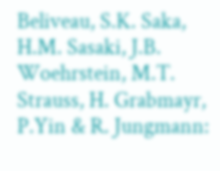Beliveau, S.K. Saka, H.M. Sasaki, J.B. Woehrstein, M.T. Strauss, H. Grabmayr, P.Yin & R. Jungmann: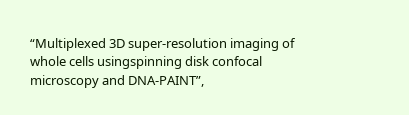“Multiplexed 3D super-resolution imaging of whole cells usingspinning disk confocal microscopy and DNA-PAINT”,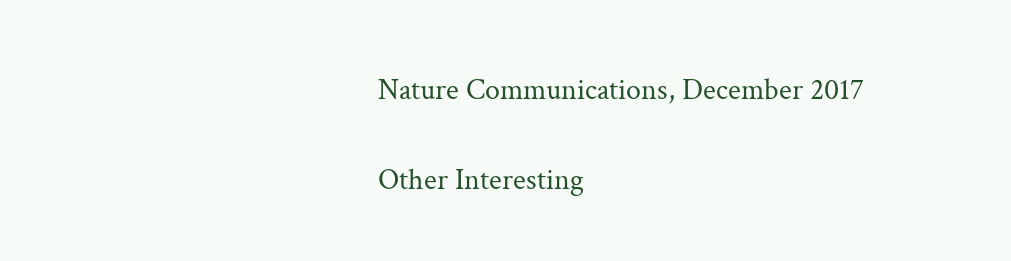Nature Communications, December 2017

Other Interesting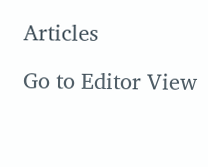Articles

Go to Editor View